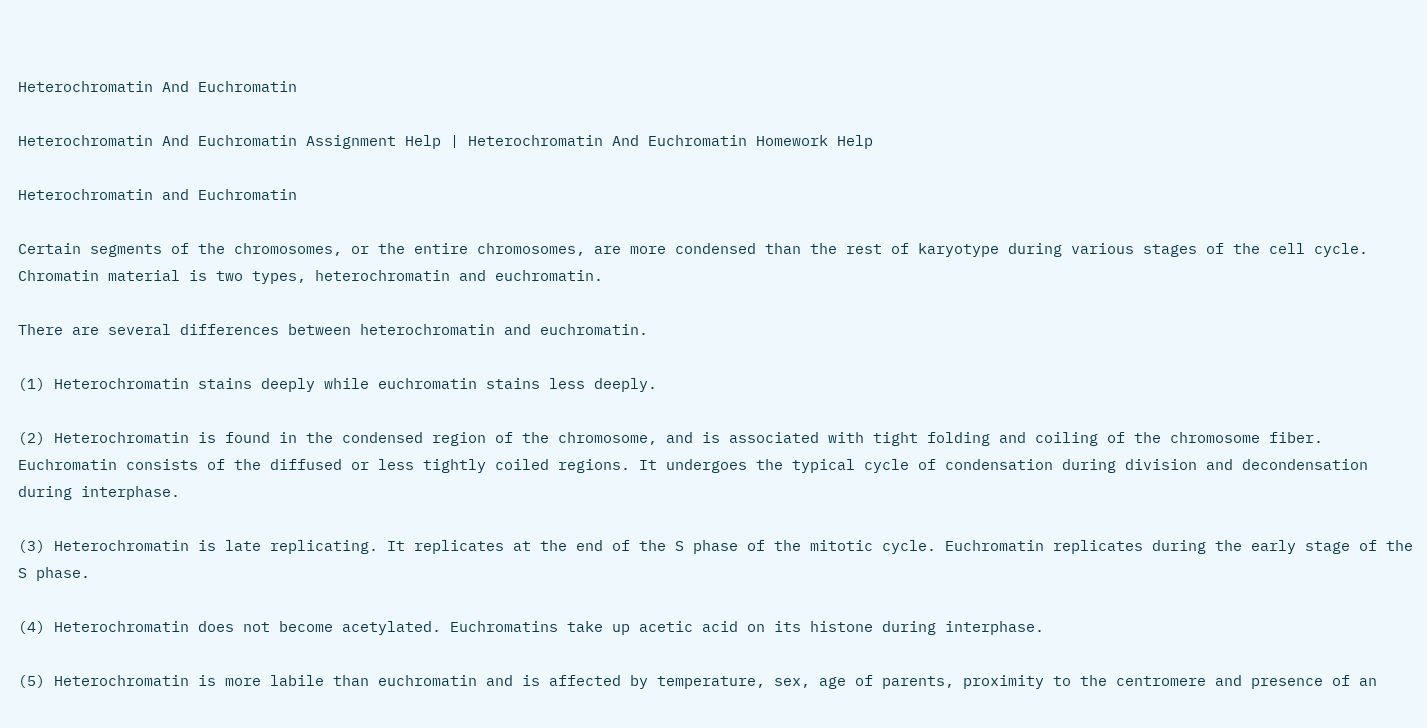Heterochromatin And Euchromatin

Heterochromatin And Euchromatin Assignment Help | Heterochromatin And Euchromatin Homework Help

Heterochromatin and Euchromatin

Certain segments of the chromosomes, or the entire chromosomes, are more condensed than the rest of karyotype during various stages of the cell cycle. Chromatin material is two types, heterochromatin and euchromatin.

There are several differences between heterochromatin and euchromatin.

(1) Heterochromatin stains deeply while euchromatin stains less deeply.

(2) Heterochromatin is found in the condensed region of the chromosome, and is associated with tight folding and coiling of the chromosome fiber. Euchromatin consists of the diffused or less tightly coiled regions. It undergoes the typical cycle of condensation during division and decondensation during interphase.

(3) Heterochromatin is late replicating. It replicates at the end of the S phase of the mitotic cycle. Euchromatin replicates during the early stage of the S phase.

(4) Heterochromatin does not become acetylated. Euchromatins take up acetic acid on its histone during interphase.

(5) Heterochromatin is more labile than euchromatin and is affected by temperature, sex, age of parents, proximity to the centromere and presence of an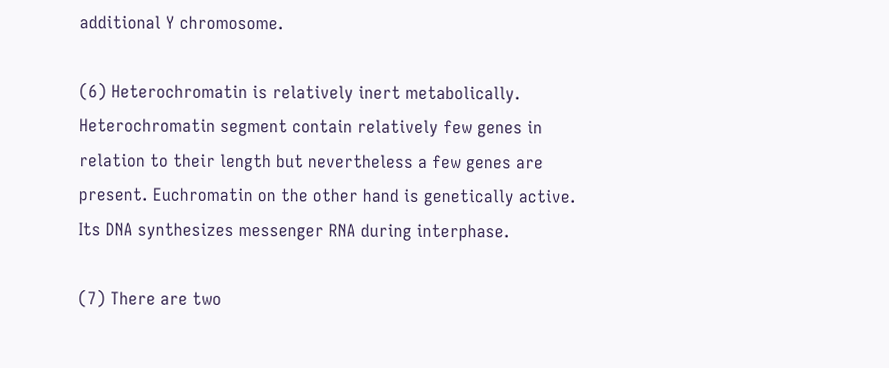additional Y chromosome.

(6) Heterochromatin is relatively inert metabolically. Heterochromatin segment contain relatively few genes in relation to their length but nevertheless a few genes are present. Euchromatin on the other hand is genetically active. Its DNA synthesizes messenger RNA during interphase.

(7) There are two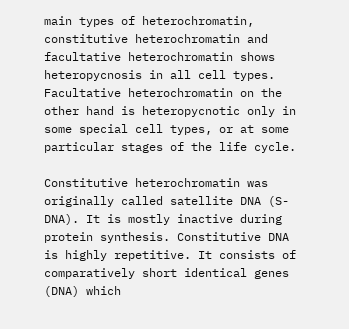main types of heterochromatin, constitutive heterochromatin and facultative heterochromatin shows heteropycnosis in all cell types. Facultative heterochromatin on the other hand is heteropycnotic only in some special cell types, or at some particular stages of the life cycle.

Constitutive heterochromatin was originally called satellite DNA (S-DNA). It is mostly inactive during protein synthesis. Constitutive DNA is highly repetitive. It consists of comparatively short identical genes (DNA) which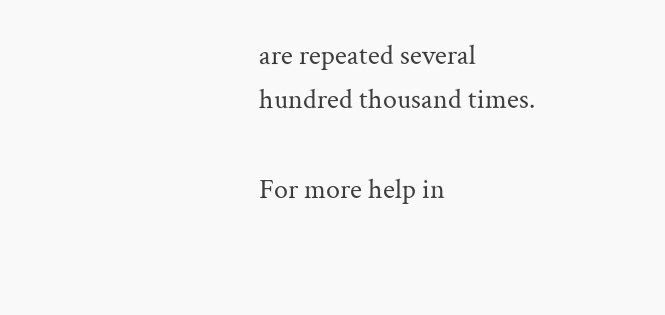are repeated several hundred thousand times.

For more help in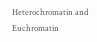Heterochromatin and Euchromatin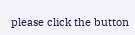please click the button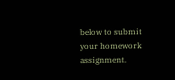below to submit your homework assignment.